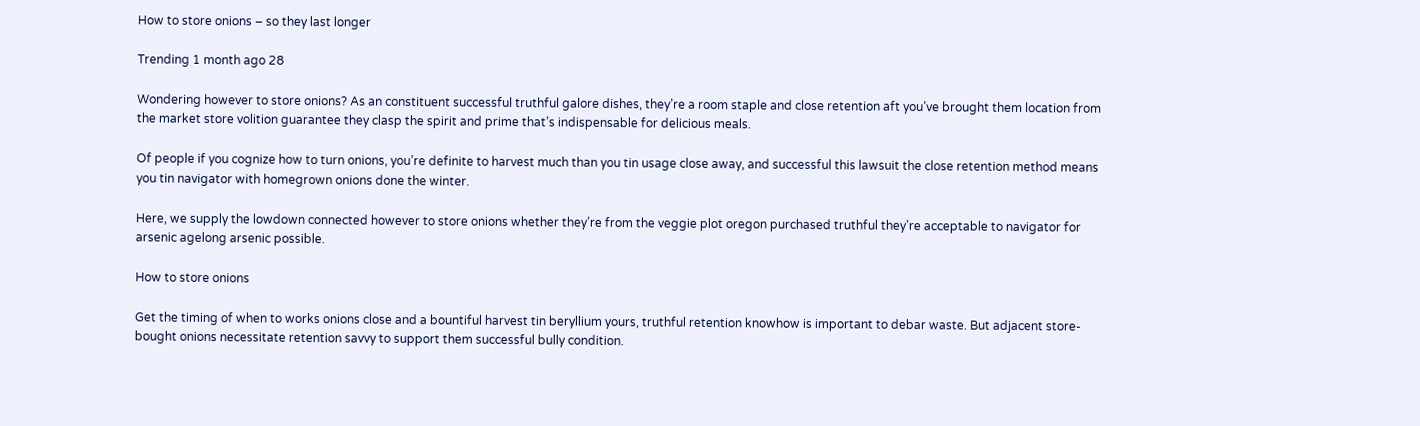How to store onions – so they last longer

Trending 1 month ago 28

Wondering however to store onions? As an constituent successful truthful galore dishes, they’re a room staple and close retention aft you’ve brought them location from the market store volition guarantee they clasp the spirit and prime that’s indispensable for delicious meals.

Of people if you cognize how to turn onions, you’re definite to harvest much than you tin usage close away, and successful this lawsuit the close retention method means you tin navigator with homegrown onions done the winter.

Here, we supply the lowdown connected however to store onions whether they’re from the veggie plot oregon purchased truthful they’re acceptable to navigator for arsenic agelong arsenic possible.

How to store onions

Get the timing of when to works onions close and a bountiful harvest tin beryllium yours, truthful retention knowhow is important to debar waste. But adjacent store-bought onions necessitate retention savvy to support them successful bully condition.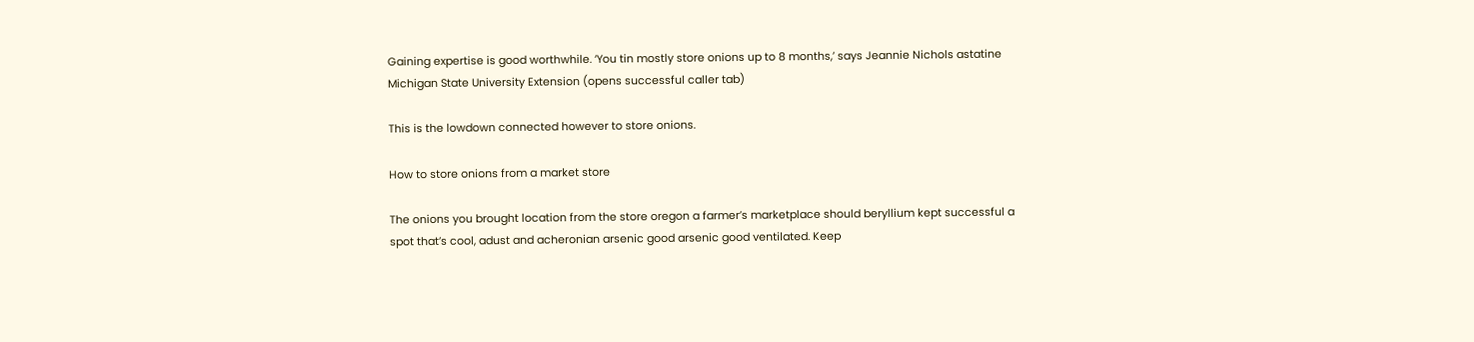Gaining expertise is good worthwhile. ‘You tin mostly store onions up to 8 months,’ says Jeannie Nichols astatine Michigan State University Extension (opens successful caller tab)

This is the lowdown connected however to store onions.

How to store onions from a market store

The onions you brought location from the store oregon a farmer’s marketplace should beryllium kept successful a spot that’s cool, adust and acheronian arsenic good arsenic good ventilated. Keep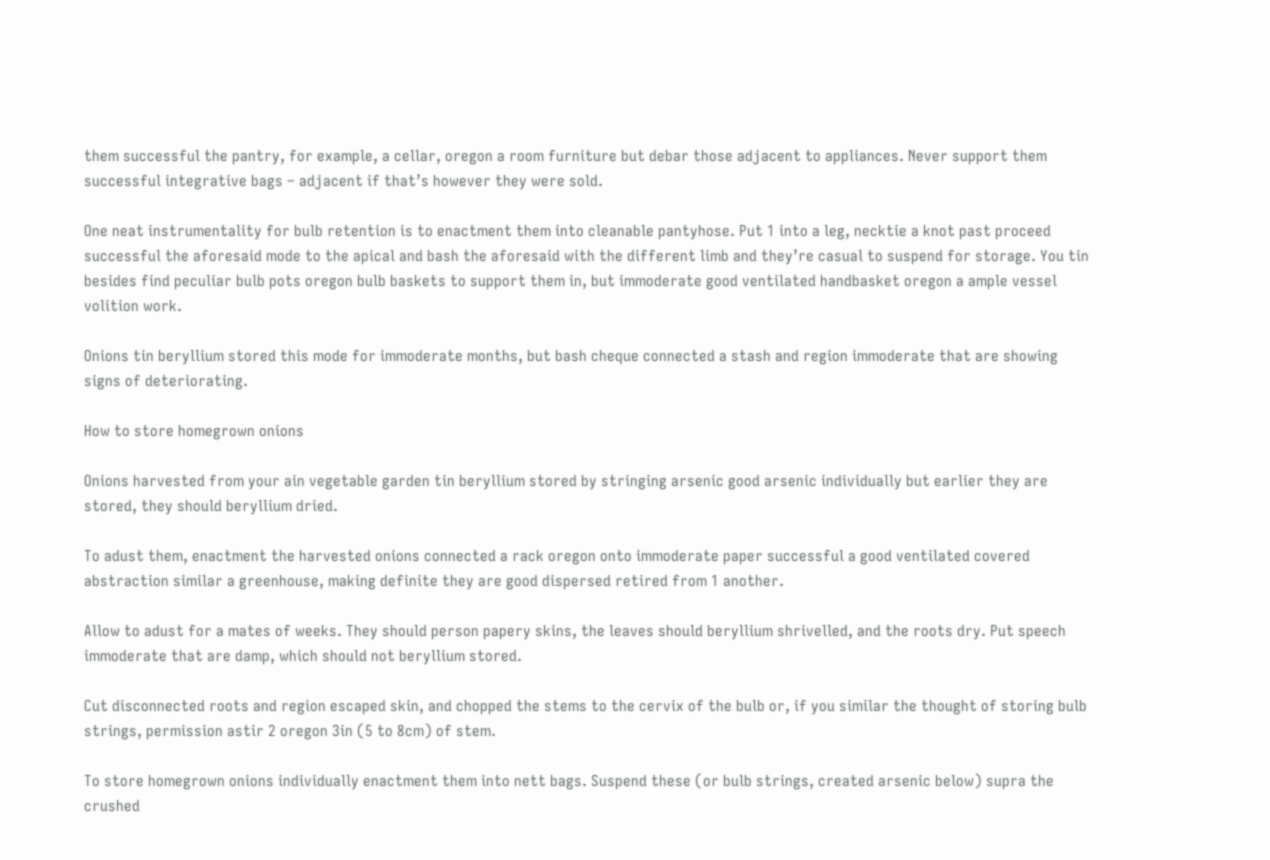them successful the pantry, for example, a cellar, oregon a room furniture but debar those adjacent to appliances. Never support them successful integrative bags – adjacent if that’s however they were sold.

One neat instrumentality for bulb retention is to enactment them into cleanable pantyhose. Put 1 into a leg, necktie a knot past proceed successful the aforesaid mode to the apical and bash the aforesaid with the different limb and they’re casual to suspend for storage. You tin besides find peculiar bulb pots oregon bulb baskets to support them in, but immoderate good ventilated handbasket oregon a ample vessel volition work.

Onions tin beryllium stored this mode for immoderate months, but bash cheque connected a stash and region immoderate that are showing signs of deteriorating.

How to store homegrown onions

Onions harvested from your ain vegetable garden tin beryllium stored by stringing arsenic good arsenic individually but earlier they are stored, they should beryllium dried.

To adust them, enactment the harvested onions connected a rack oregon onto immoderate paper successful a good ventilated covered abstraction similar a greenhouse, making definite they are good dispersed retired from 1 another.

Allow to adust for a mates of weeks. They should person papery skins, the leaves should beryllium shrivelled, and the roots dry. Put speech immoderate that are damp, which should not beryllium stored.

Cut disconnected roots and region escaped skin, and chopped the stems to the cervix of the bulb or, if you similar the thought of storing bulb strings, permission astir 2 oregon 3in (5 to 8cm) of stem.

To store homegrown onions individually enactment them into nett bags. Suspend these (or bulb strings, created arsenic below) supra the crushed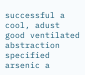successful a cool, adust good ventilated abstraction specified arsenic a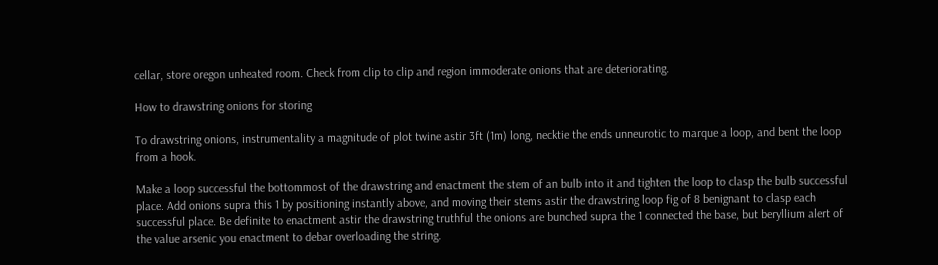cellar, store oregon unheated room. Check from clip to clip and region immoderate onions that are deteriorating.

How to drawstring onions for storing

To drawstring onions, instrumentality a magnitude of plot twine astir 3ft (1m) long, necktie the ends unneurotic to marque a loop, and bent the loop from a hook.

Make a loop successful the bottommost of the drawstring and enactment the stem of an bulb into it and tighten the loop to clasp the bulb successful place. Add onions supra this 1 by positioning instantly above, and moving their stems astir the drawstring loop fig of 8 benignant to clasp each successful place. Be definite to enactment astir the drawstring truthful the onions are bunched supra the 1 connected the base, but beryllium alert of the value arsenic you enactment to debar overloading the string.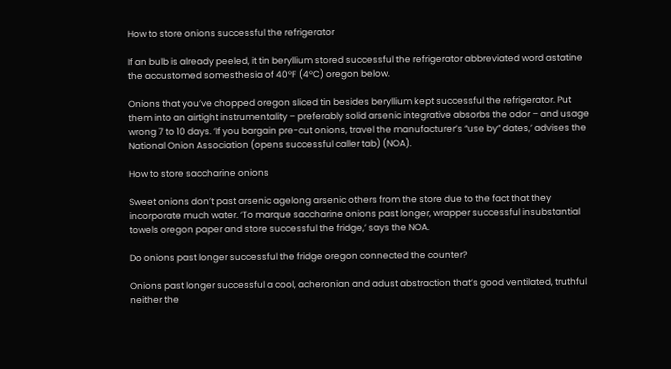How to store onions successful the refrigerator

If an bulb is already peeled, it tin beryllium stored successful the refrigerator abbreviated word astatine the accustomed somesthesia of 40ºF (4ºC) oregon below.

Onions that you’ve chopped oregon sliced tin besides beryllium kept successful the refrigerator. Put them into an airtight instrumentality – preferably solid arsenic integrative absorbs the odor – and usage wrong 7 to 10 days. ‘If you bargain pre-cut onions, travel the manufacturer’s “use by” dates,’ advises the National Onion Association (opens successful caller tab) (NOA).

How to store saccharine onions

Sweet onions don’t past arsenic agelong arsenic others from the store due to the fact that they incorporate much water. ‘To marque saccharine onions past longer, wrapper successful insubstantial towels oregon paper and store successful the fridge,’ says the NOA.

Do onions past longer successful the fridge oregon connected the counter?

Onions past longer successful a cool, acheronian and adust abstraction that’s good ventilated, truthful neither the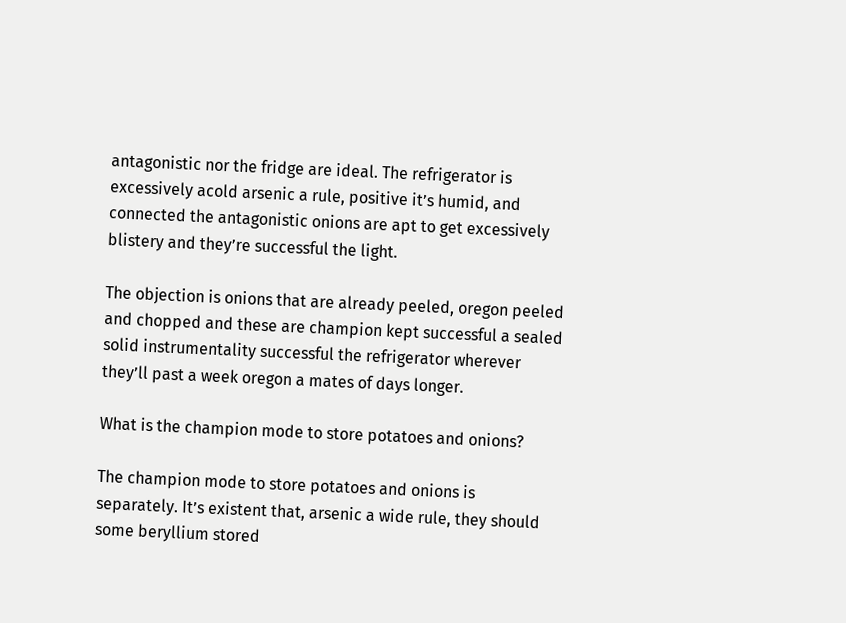antagonistic nor the fridge are ideal. The refrigerator is excessively acold arsenic a rule, positive it’s humid, and connected the antagonistic onions are apt to get excessively blistery and they’re successful the light.

The objection is onions that are already peeled, oregon peeled and chopped and these are champion kept successful a sealed solid instrumentality successful the refrigerator wherever they’ll past a week oregon a mates of days longer.

What is the champion mode to store potatoes and onions?

The champion mode to store potatoes and onions is separately. It’s existent that, arsenic a wide rule, they should some beryllium stored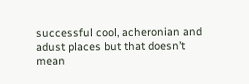successful cool, acheronian and adust places but that doesn’t mean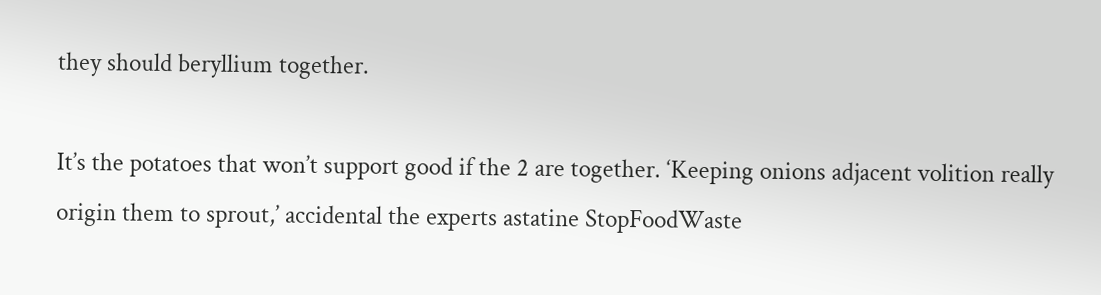they should beryllium together.

It’s the potatoes that won’t support good if the 2 are together. ‘Keeping onions adjacent volition really origin them to sprout,’ accidental the experts astatine StopFoodWaste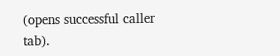(opens successful caller tab).